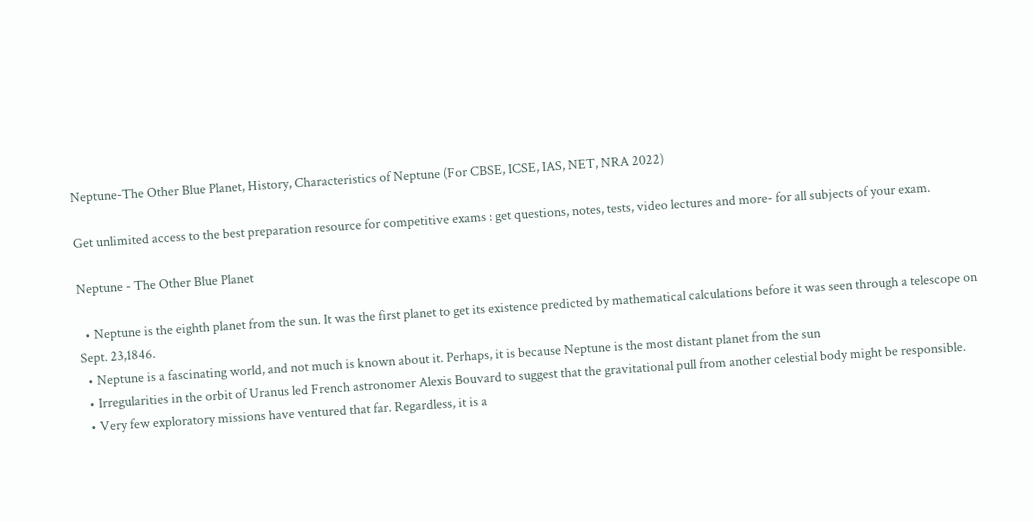Neptune-The Other Blue Planet, History, Characteristics of Neptune (For CBSE, ICSE, IAS, NET, NRA 2022)

Get unlimited access to the best preparation resource for competitive exams : get questions, notes, tests, video lectures and more- for all subjects of your exam.

Neptune - The Other Blue Planet

  • Neptune is the eighth planet from the sun. It was the first planet to get its existence predicted by mathematical calculations before it was seen through a telescope on Sept. 23,1846.
  • Neptune is a fascinating world, and not much is known about it. Perhaps, it is because Neptune is the most distant planet from the sun
  • Irregularities in the orbit of Uranus led French astronomer Alexis Bouvard to suggest that the gravitational pull from another celestial body might be responsible.
  • Very few exploratory missions have ventured that far. Regardless, it is a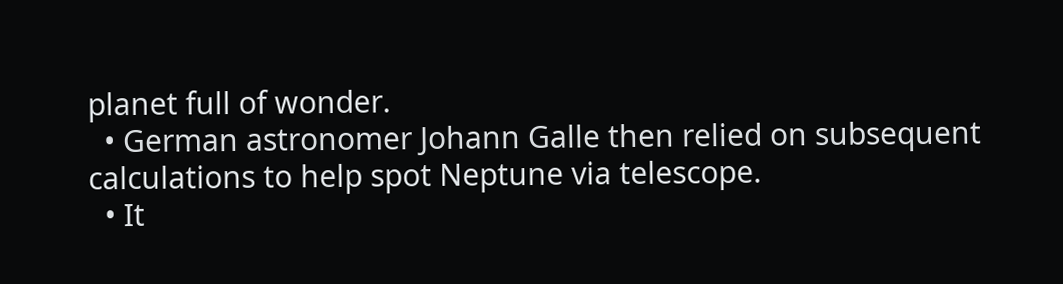planet full of wonder.
  • German astronomer Johann Galle then relied on subsequent calculations to help spot Neptune via telescope.
  • It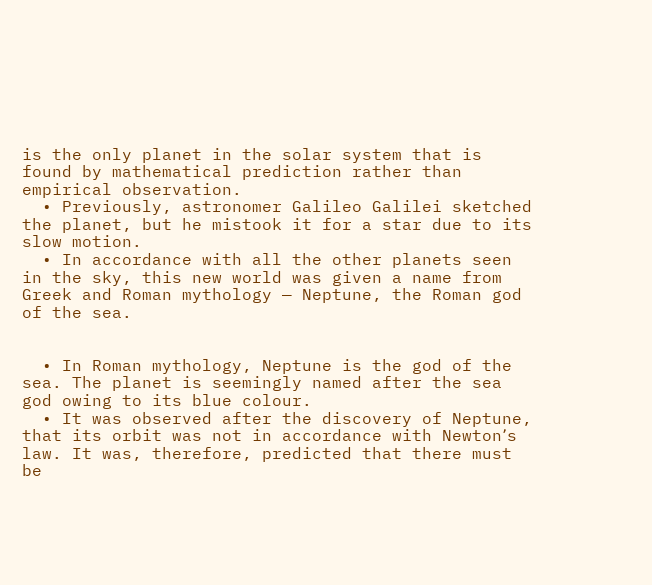is the only planet in the solar system that is found by mathematical prediction rather than empirical observation.
  • Previously, astronomer Galileo Galilei sketched the planet, but he mistook it for a star due to its slow motion.
  • In accordance with all the other planets seen in the sky, this new world was given a name from Greek and Roman mythology — Neptune, the Roman god of the sea.


  • In Roman mythology, Neptune is the god of the sea. The planet is seemingly named after the sea god owing to its blue colour.
  • It was observed after the discovery of Neptune, that its orbit was not in accordance with Newton՚s law. It was, therefore, predicted that there must be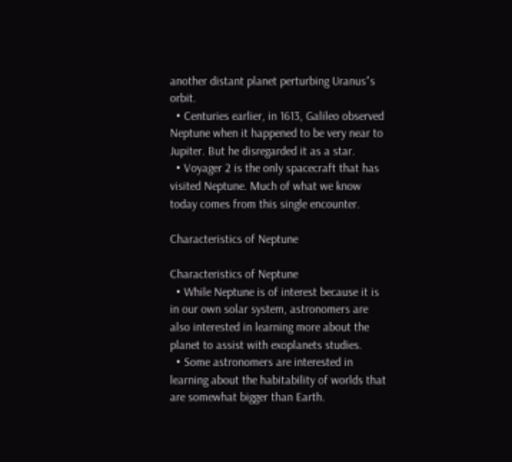another distant planet perturbing Uranus՚s orbit.
  • Centuries earlier, in 1613, Galileo observed Neptune when it happened to be very near to Jupiter. But he disregarded it as a star.
  • Voyager 2 is the only spacecraft that has visited Neptune. Much of what we know today comes from this single encounter.

Characteristics of Neptune

Characteristics of Neptune
  • While Neptune is of interest because it is in our own solar system, astronomers are also interested in learning more about the planet to assist with exoplanets studies.
  • Some astronomers are interested in learning about the habitability of worlds that are somewhat bigger than Earth.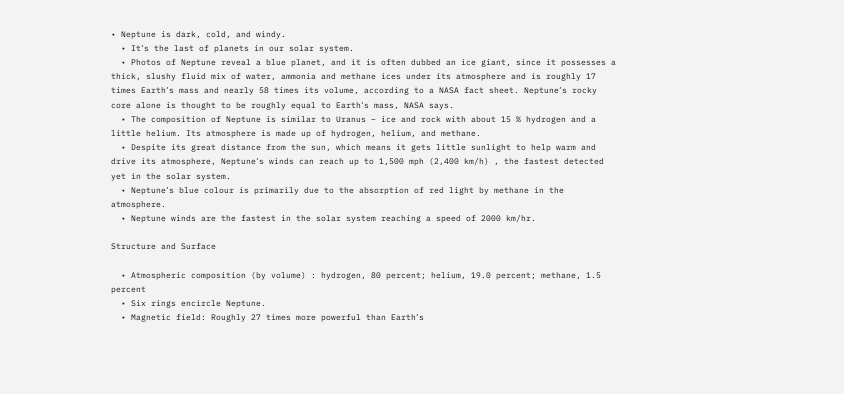• Neptune is dark, cold, and windy.
  • It՚s the last of planets in our solar system.
  • Photos of Neptune reveal a blue planet, and it is often dubbed an ice giant, since it possesses a thick, slushy fluid mix of water, ammonia and methane ices under its atmosphere and is roughly 17 times Earth՚s mass and nearly 58 times its volume, according to a NASA fact sheet. Neptune՚s rocky core alone is thought to be roughly equal to Earth՚s mass, NASA says.
  • The composition of Neptune is similar to Uranus – ice and rock with about 15 % hydrogen and a little helium. Its atmosphere is made up of hydrogen, helium, and methane.
  • Despite its great distance from the sun, which means it gets little sunlight to help warm and drive its atmosphere, Neptune՚s winds can reach up to 1,500 mph (2,400 km/h) , the fastest detected yet in the solar system.
  • Neptune՚s blue colour is primarily due to the absorption of red light by methane in the atmosphere.
  • Neptune winds are the fastest in the solar system reaching a speed of 2000 km/hr.

Structure and Surface

  • Atmospheric composition (by volume) : hydrogen, 80 percent; helium, 19.0 percent; methane, 1.5 percent
  • Six rings encircle Neptune.
  • Magnetic field: Roughly 27 times more powerful than Earth՚s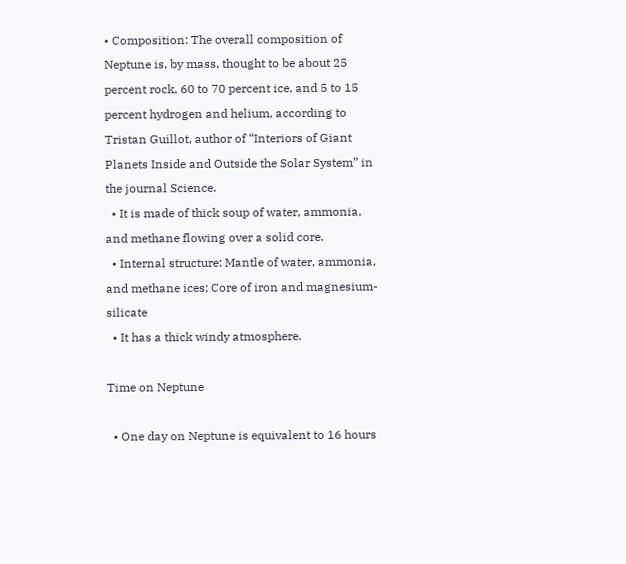• Composition: The overall composition of Neptune is, by mass, thought to be about 25 percent rock, 60 to 70 percent ice, and 5 to 15 percent hydrogen and helium, according to Tristan Guillot, author of “Interiors of Giant Planets Inside and Outside the Solar System” in the journal Science.
  • It is made of thick soup of water, ammonia, and methane flowing over a solid core.
  • Internal structure: Mantle of water, ammonia, and methane ices; Core of iron and magnesium-silicate
  • It has a thick windy atmosphere.

Time on Neptune

  • One day on Neptune is equivalent to 16 hours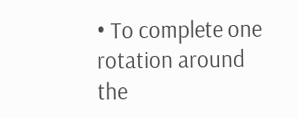• To complete one rotation around the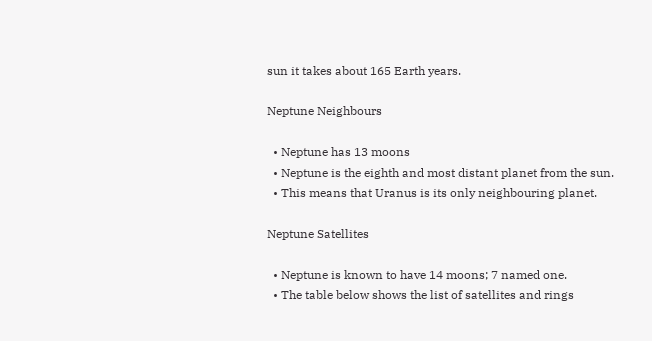sun it takes about 165 Earth years.

Neptune Neighbours

  • Neptune has 13 moons
  • Neptune is the eighth and most distant planet from the sun.
  • This means that Uranus is its only neighbouring planet.

Neptune Satellites

  • Neptune is known to have 14 moons; 7 named one.
  • The table below shows the list of satellites and rings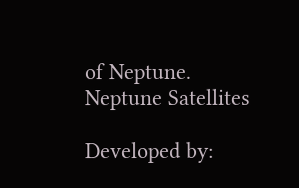of Neptune.
Neptune Satellites

Developed by: